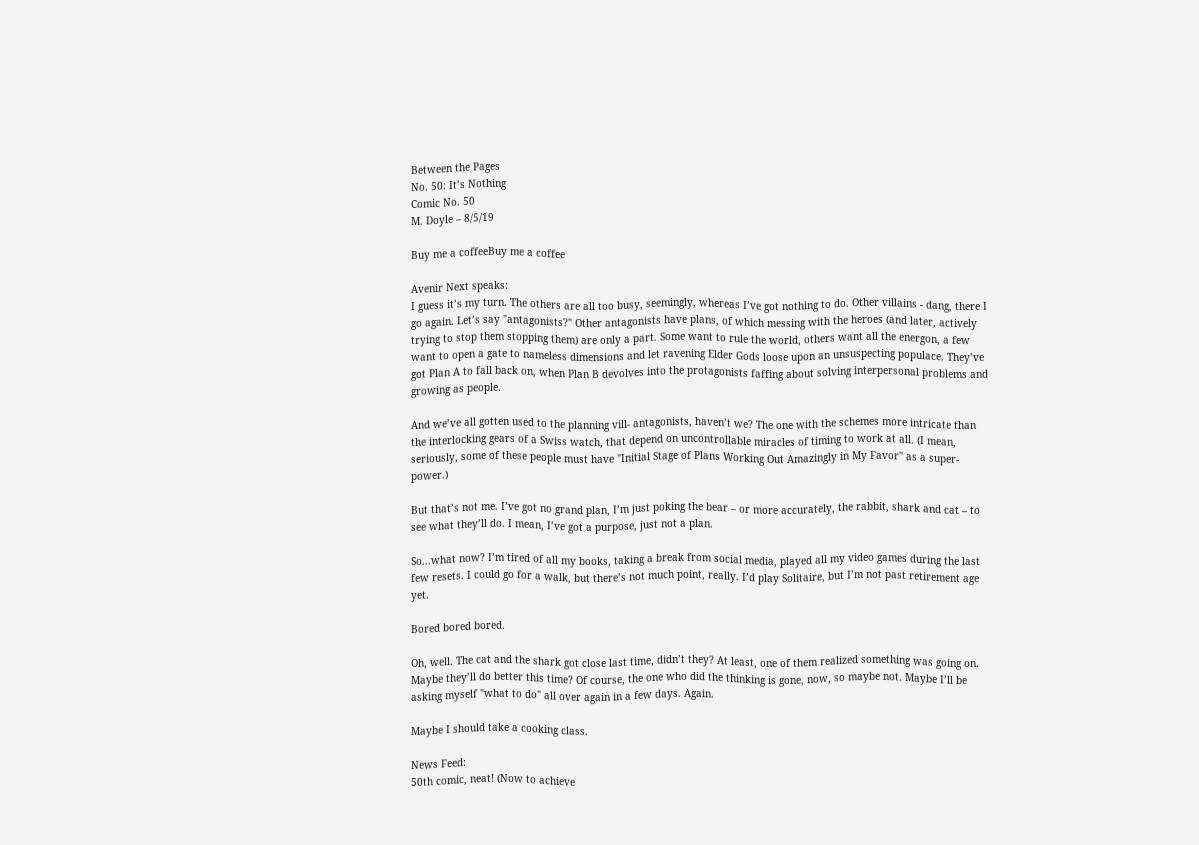Between the Pages
No. 50: It’s Nothing
Comic No. 50
M. Doyle – 8/5/19

Buy me a coffeeBuy me a coffee

Avenir Next speaks:
I guess it’s my turn. The others are all too busy, seemingly, whereas I’ve got nothing to do. Other villains - dang, there I go again. Let’s say "antagonists?" Other antagonists have plans, of which messing with the heroes (and later, actively trying to stop them stopping them) are only a part. Some want to rule the world, others want all the energon, a few want to open a gate to nameless dimensions and let ravening Elder Gods loose upon an unsuspecting populace. They’ve got Plan A to fall back on, when Plan B devolves into the protagonists faffing about solving interpersonal problems and growing as people.

And we’ve all gotten used to the planning vill- antagonists, haven’t we? The one with the schemes more intricate than the interlocking gears of a Swiss watch, that depend on uncontrollable miracles of timing to work at all. (I mean, seriously, some of these people must have "Initial Stage of Plans Working Out Amazingly in My Favor" as a super-power.)

But that’s not me. I’ve got no grand plan, I’m just poking the bear – or more accurately, the rabbit, shark and cat – to see what they’ll do. I mean, I’ve got a purpose, just not a plan.

So...what now? I’m tired of all my books, taking a break from social media, played all my video games during the last few resets. I could go for a walk, but there’s not much point, really. I’d play Solitaire, but I’m not past retirement age yet.

Bored bored bored.

Oh, well. The cat and the shark got close last time, didn’t they? At least, one of them realized something was going on. Maybe they’ll do better this time? Of course, the one who did the thinking is gone, now, so maybe not. Maybe I’ll be asking myself "what to do" all over again in a few days. Again.

Maybe I should take a cooking class.

News Feed:
50th comic, neat! (Now to achieve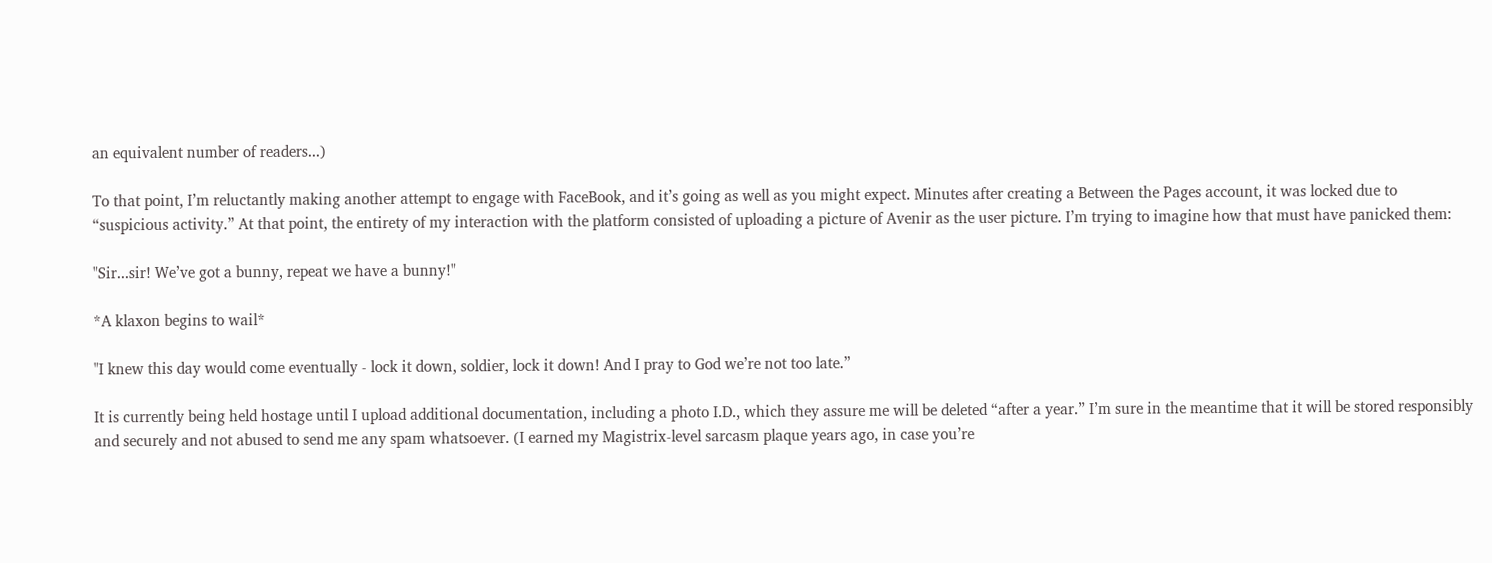an equivalent number of readers...)

To that point, I’m reluctantly making another attempt to engage with FaceBook, and it’s going as well as you might expect. Minutes after creating a Between the Pages account, it was locked due to “suspicious activity.” At that point, the entirety of my interaction with the platform consisted of uploading a picture of Avenir as the user picture. I’m trying to imagine how that must have panicked them:

"Sir...sir! We’ve got a bunny, repeat we have a bunny!"

*A klaxon begins to wail*

"I knew this day would come eventually - lock it down, soldier, lock it down! And I pray to God we’re not too late.”

It is currently being held hostage until I upload additional documentation, including a photo I.D., which they assure me will be deleted “after a year.” I’m sure in the meantime that it will be stored responsibly and securely and not abused to send me any spam whatsoever. (I earned my Magistrix-level sarcasm plaque years ago, in case you’re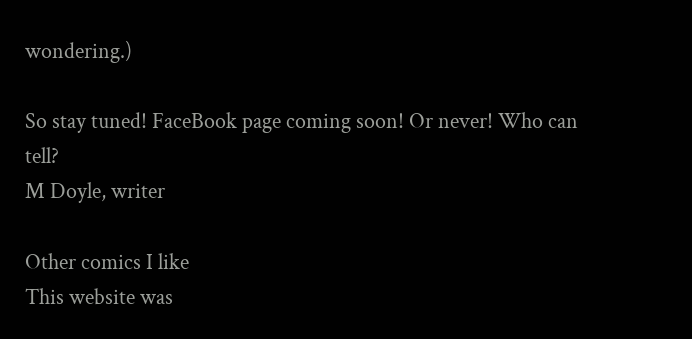wondering.)

So stay tuned! FaceBook page coming soon! Or never! Who can tell?
M Doyle, writer

Other comics I like
This website was